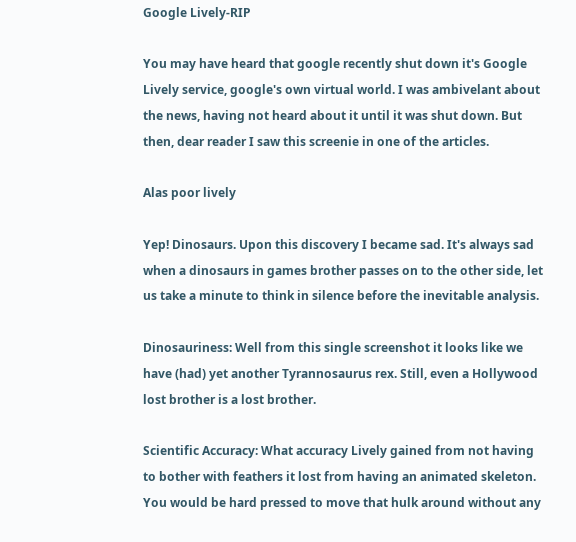Google Lively-RIP

You may have heard that google recently shut down it's Google Lively service, google's own virtual world. I was ambivelant about the news, having not heard about it until it was shut down. But then, dear reader I saw this screenie in one of the articles.

Alas poor lively

Yep! Dinosaurs. Upon this discovery I became sad. It's always sad when a dinosaurs in games brother passes on to the other side, let us take a minute to think in silence before the inevitable analysis.

Dinosauriness: Well from this single screenshot it looks like we have (had) yet another Tyrannosaurus rex. Still, even a Hollywood lost brother is a lost brother.

Scientific Accuracy: What accuracy Lively gained from not having to bother with feathers it lost from having an animated skeleton. You would be hard pressed to move that hulk around without any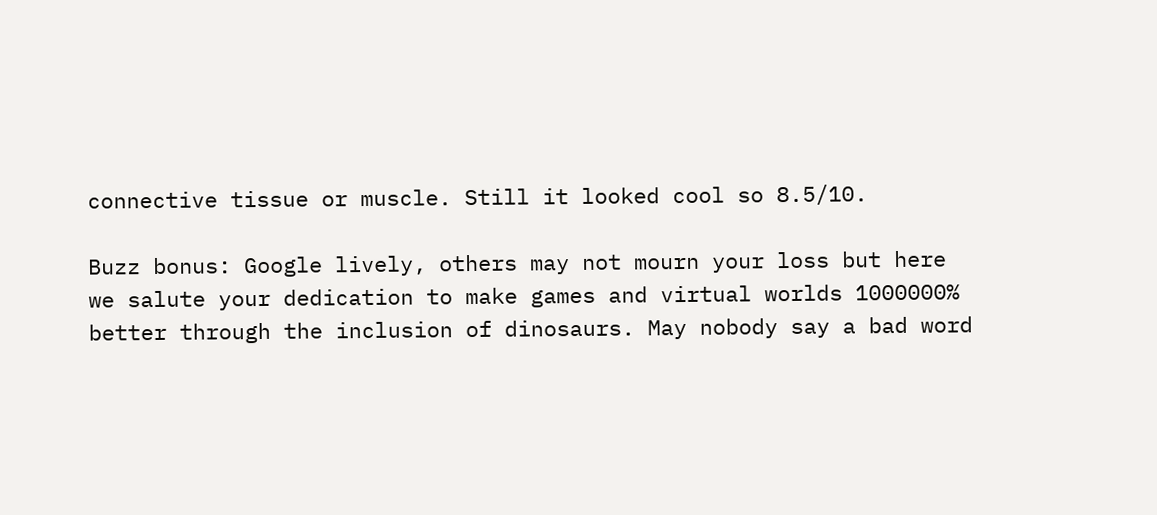connective tissue or muscle. Still it looked cool so 8.5/10.

Buzz bonus: Google lively, others may not mourn your loss but here we salute your dedication to make games and virtual worlds 1000000% better through the inclusion of dinosaurs. May nobody say a bad word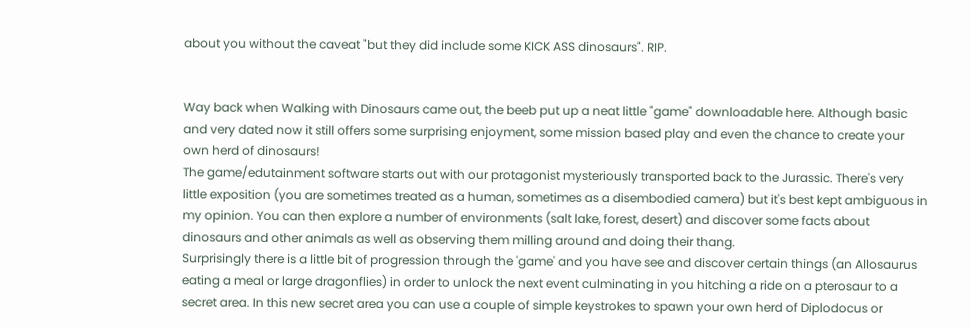about you without the caveat "but they did include some KICK ASS dinosaurs". RIP.


Way back when Walking with Dinosaurs came out, the beeb put up a neat little "game" downloadable here. Although basic and very dated now it still offers some surprising enjoyment, some mission based play and even the chance to create your own herd of dinosaurs!
The game/edutainment software starts out with our protagonist mysteriously transported back to the Jurassic. There's very little exposition (you are sometimes treated as a human, sometimes as a disembodied camera) but it's best kept ambiguous in my opinion. You can then explore a number of environments (salt lake, forest, desert) and discover some facts about dinosaurs and other animals as well as observing them milling around and doing their thang.
Surprisingly there is a little bit of progression through the 'game' and you have see and discover certain things (an Allosaurus eating a meal or large dragonflies) in order to unlock the next event culminating in you hitching a ride on a pterosaur to a secret area. In this new secret area you can use a couple of simple keystrokes to spawn your own herd of Diplodocus or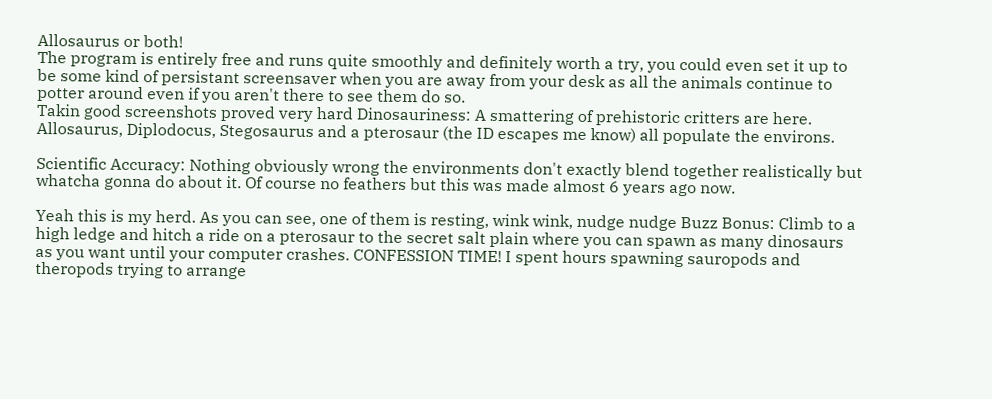Allosaurus or both!
The program is entirely free and runs quite smoothly and definitely worth a try, you could even set it up to be some kind of persistant screensaver when you are away from your desk as all the animals continue to potter around even if you aren't there to see them do so.
Takin good screenshots proved very hard Dinosauriness: A smattering of prehistoric critters are here. Allosaurus, Diplodocus, Stegosaurus and a pterosaur (the ID escapes me know) all populate the environs.

Scientific Accuracy: Nothing obviously wrong the environments don't exactly blend together realistically but whatcha gonna do about it. Of course no feathers but this was made almost 6 years ago now.

Yeah this is my herd. As you can see, one of them is resting, wink wink, nudge nudge Buzz Bonus: Climb to a high ledge and hitch a ride on a pterosaur to the secret salt plain where you can spawn as many dinosaurs as you want until your computer crashes. CONFESSION TIME! I spent hours spawning sauropods and theropods trying to arrange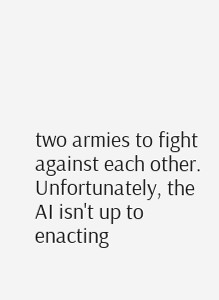two armies to fight against each other. Unfortunately, the AI isn't up to enacting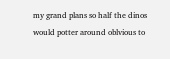my grand plans so half the dinos would potter around oblvious to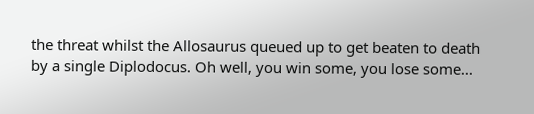the threat whilst the Allosaurus queued up to get beaten to death by a single Diplodocus. Oh well, you win some, you lose some...